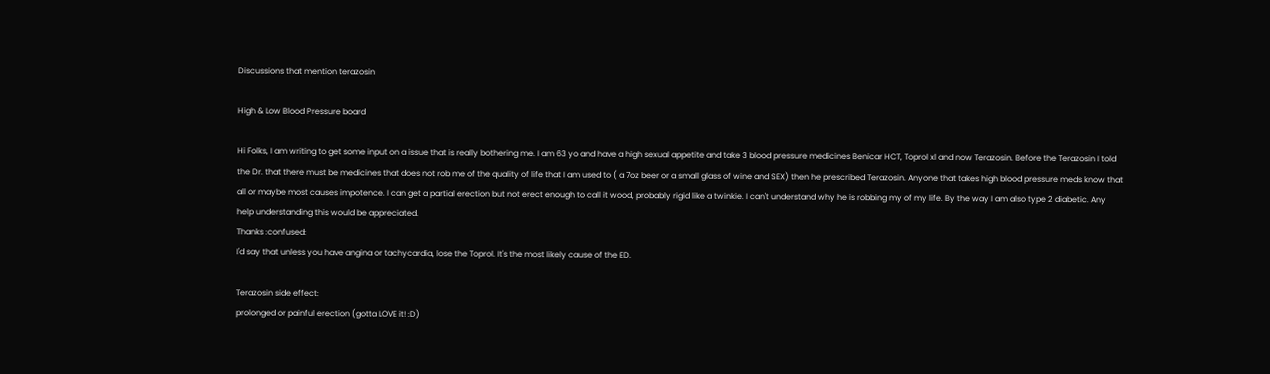Discussions that mention terazosin

High & Low Blood Pressure board

Hi Folks, I am writing to get some input on a issue that is really bothering me. I am 63 yo and have a high sexual appetite and take 3 blood pressure medicines Benicar HCT, Toprol xl and now Terazosin. Before the Terazosin I told the Dr. that there must be medicines that does not rob me of the quality of life that I am used to ( a 7oz beer or a small glass of wine and SEX) then he prescribed Terazosin. Anyone that takes high blood pressure meds know that all or maybe most causes impotence. I can get a partial erection but not erect enough to call it wood, probably rigid like a twinkie. I can't understand why he is robbing my of my life. By the way I am also type 2 diabetic. Any help understanding this would be appreciated.
Thanks :confused:
I'd say that unless you have angina or tachycardia, lose the Toprol. It's the most likely cause of the ED.

Terazosin side effect:
prolonged or painful erection (gotta LOVE it! :D)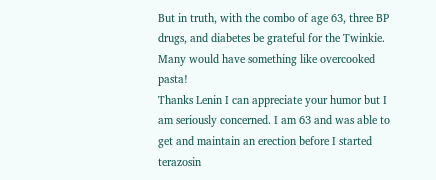But in truth, with the combo of age 63, three BP drugs, and diabetes be grateful for the Twinkie. Many would have something like overcooked pasta!
Thanks Lenin I can appreciate your humor but I am seriously concerned. I am 63 and was able to get and maintain an erection before I started terazosin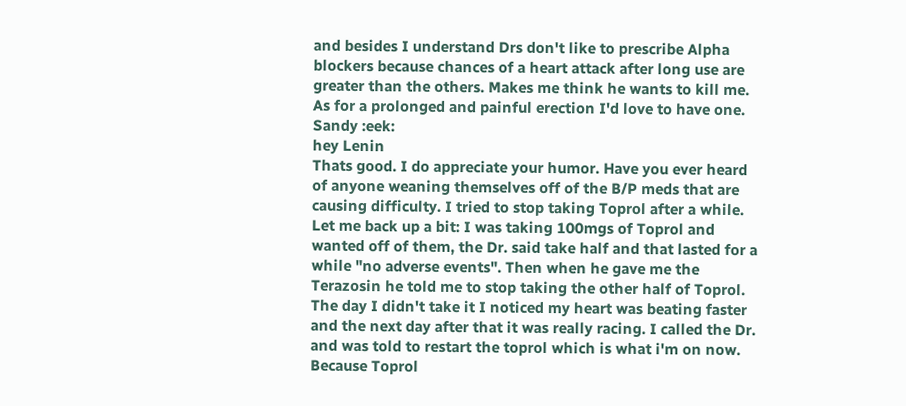and besides I understand Drs don't like to prescribe Alpha blockers because chances of a heart attack after long use are greater than the others. Makes me think he wants to kill me. As for a prolonged and painful erection I'd love to have one.
Sandy :eek:
hey Lenin
Thats good. I do appreciate your humor. Have you ever heard of anyone weaning themselves off of the B/P meds that are causing difficulty. I tried to stop taking Toprol after a while. Let me back up a bit: I was taking 100mgs of Toprol and wanted off of them, the Dr. said take half and that lasted for a while "no adverse events". Then when he gave me the Terazosin he told me to stop taking the other half of Toprol. The day I didn't take it I noticed my heart was beating faster and the next day after that it was really racing. I called the Dr. and was told to restart the toprol which is what i'm on now. Because Toprol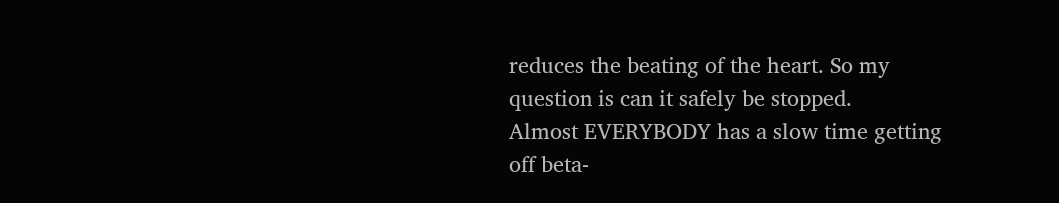reduces the beating of the heart. So my question is can it safely be stopped.
Almost EVERYBODY has a slow time getting off beta-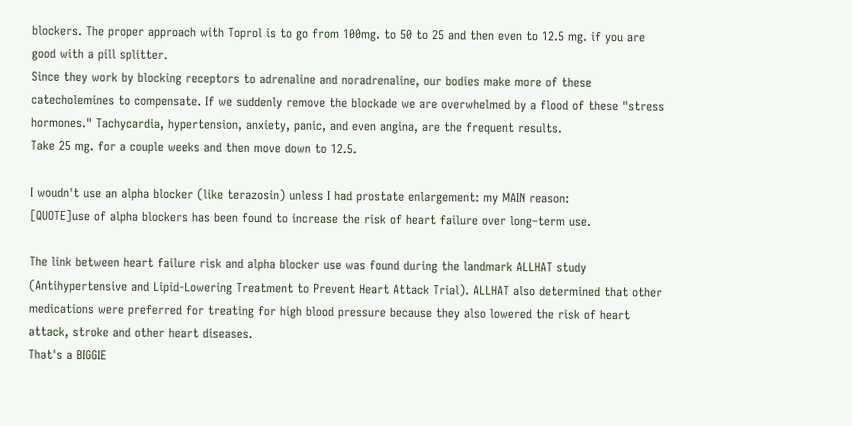blockers. The proper approach with Toprol is to go from 100mg. to 50 to 25 and then even to 12.5 mg. if you are good with a pill splitter.
Since they work by blocking receptors to adrenaline and noradrenaline, our bodies make more of these catecholemines to compensate. If we suddenly remove the blockade we are overwhelmed by a flood of these "stress hormones." Tachycardia, hypertension, anxiety, panic, and even angina, are the frequent results.
Take 25 mg. for a couple weeks and then move down to 12.5.

I woudn't use an alpha blocker (like terazosin) unless I had prostate enlargement: my MAIN reason:
[QUOTE]use of alpha blockers has been found to increase the risk of heart failure over long–term use.

The link between heart failure risk and alpha blocker use was found during the landmark ALLHAT study (Antihypertensive and Lipid-Lowering Treatment to Prevent Heart Attack Trial). ALLHAT also determined that other medications were preferred for treating for high blood pressure because they also lowered the risk of heart attack, stroke and other heart diseases.
That's a BIGGIE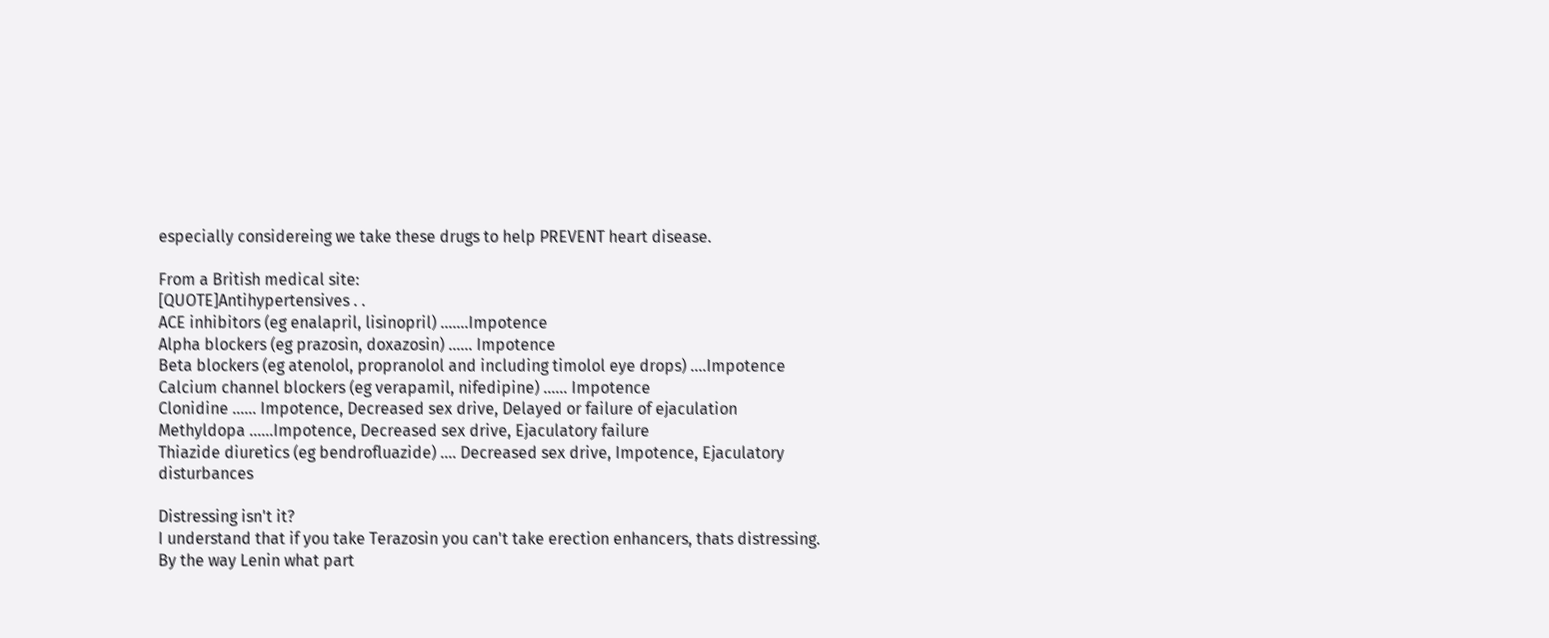especially considereing we take these drugs to help PREVENT heart disease.

From a British medical site:
[QUOTE]Antihypertensives . .
ACE inhibitors (eg enalapril, lisinopril) .......Impotence
Alpha blockers (eg prazosin, doxazosin) ...... Impotence
Beta blockers (eg atenolol, propranolol and including timolol eye drops) ....Impotence
Calcium channel blockers (eg verapamil, nifedipine) ...... Impotence
Clonidine ...... Impotence, Decreased sex drive, Delayed or failure of ejaculation
Methyldopa ......Impotence, Decreased sex drive, Ejaculatory failure
Thiazide diuretics (eg bendrofluazide) .... Decreased sex drive, Impotence, Ejaculatory disturbances

Distressing isn't it?
I understand that if you take Terazosin you can't take erection enhancers, thats distressing.
By the way Lenin what part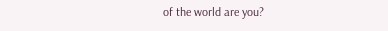of the world are you?